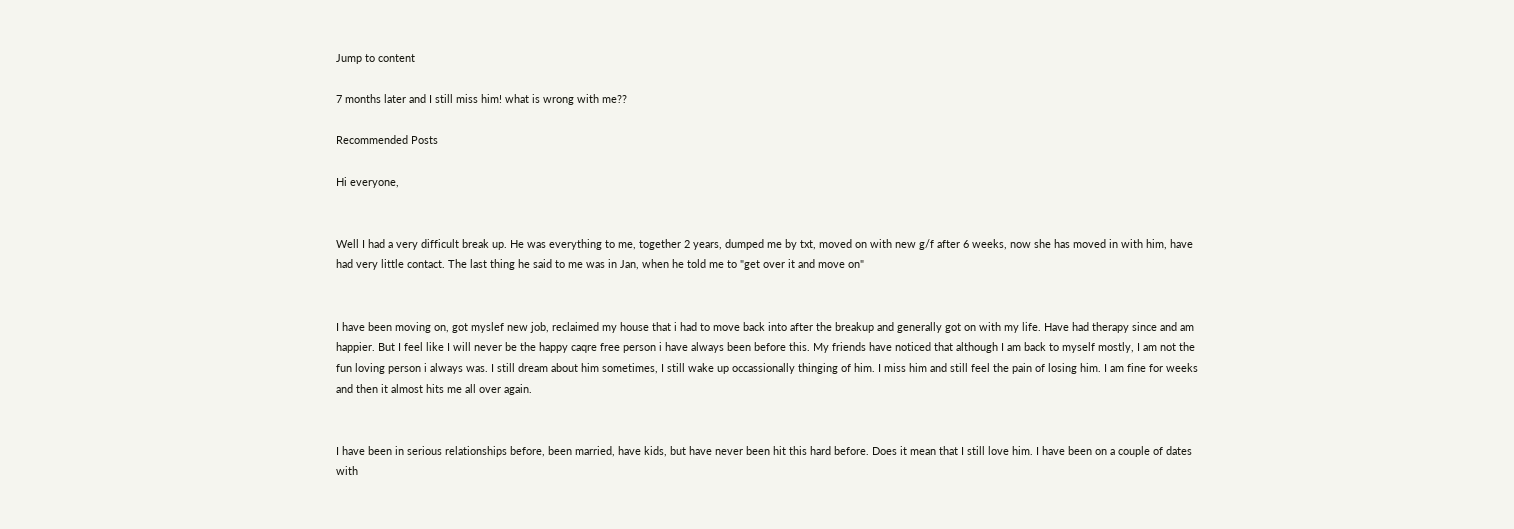Jump to content

7 months later and I still miss him! what is wrong with me??

Recommended Posts

Hi everyone,


Well I had a very difficult break up. He was everything to me, together 2 years, dumped me by txt, moved on with new g/f after 6 weeks, now she has moved in with him, have had very little contact. The last thing he said to me was in Jan, when he told me to "get over it and move on"


I have been moving on, got myslef new job, reclaimed my house that i had to move back into after the breakup and generally got on with my life. Have had therapy since and am happier. But I feel like I will never be the happy caqre free person i have always been before this. My friends have noticed that although I am back to myself mostly, I am not the fun loving person i always was. I still dream about him sometimes, I still wake up occassionally thinging of him. I miss him and still feel the pain of losing him. I am fine for weeks and then it almost hits me all over again.


I have been in serious relationships before, been married, have kids, but have never been hit this hard before. Does it mean that I still love him. I have been on a couple of dates with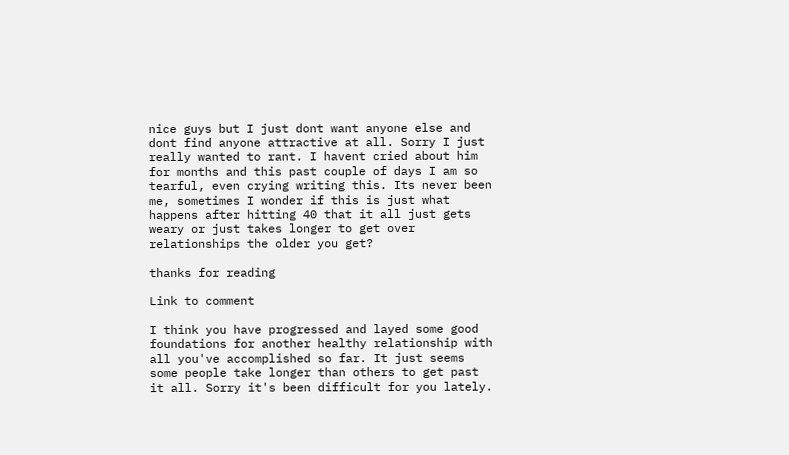nice guys but I just dont want anyone else and dont find anyone attractive at all. Sorry I just really wanted to rant. I havent cried about him for months and this past couple of days I am so tearful, even crying writing this. Its never been me, sometimes I wonder if this is just what happens after hitting 40 that it all just gets weary or just takes longer to get over relationships the older you get?

thanks for reading

Link to comment

I think you have progressed and layed some good foundations for another healthy relationship with all you've accomplished so far. It just seems some people take longer than others to get past it all. Sorry it's been difficult for you lately.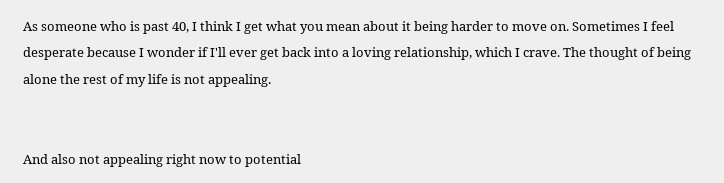As someone who is past 40, I think I get what you mean about it being harder to move on. Sometimes I feel desperate because I wonder if I'll ever get back into a loving relationship, which I crave. The thought of being alone the rest of my life is not appealing.


And also not appealing right now to potential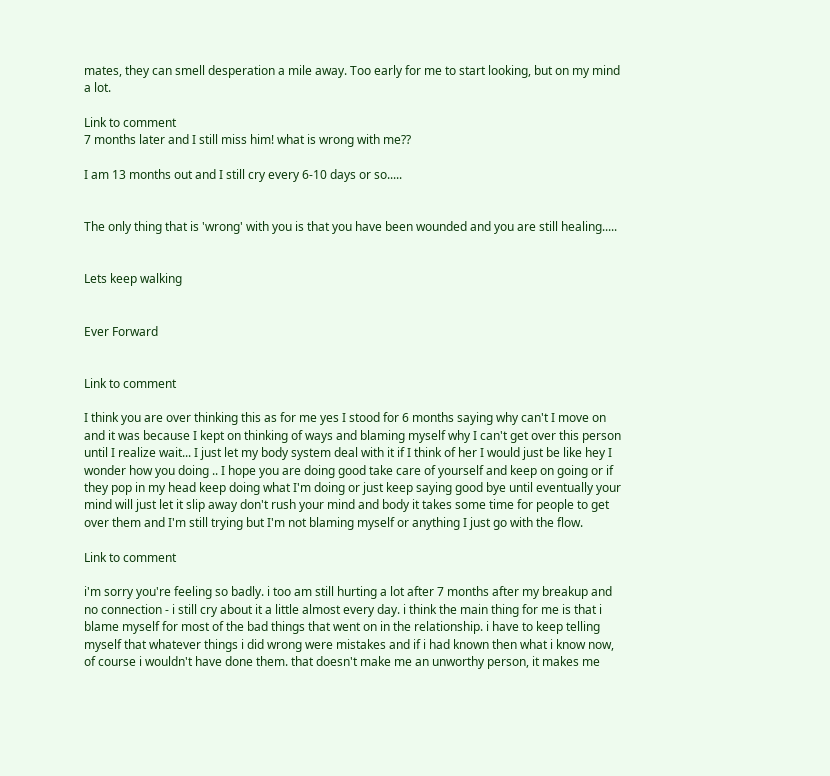mates, they can smell desperation a mile away. Too early for me to start looking, but on my mind a lot.

Link to comment
7 months later and I still miss him! what is wrong with me??

I am 13 months out and I still cry every 6-10 days or so.....


The only thing that is 'wrong' with you is that you have been wounded and you are still healing.....


Lets keep walking


Ever Forward


Link to comment

I think you are over thinking this as for me yes I stood for 6 months saying why can't I move on and it was because I kept on thinking of ways and blaming myself why I can't get over this person until I realize wait... I just let my body system deal with it if I think of her I would just be like hey I wonder how you doing .. I hope you are doing good take care of yourself and keep on going or if they pop in my head keep doing what I'm doing or just keep saying good bye until eventually your mind will just let it slip away don't rush your mind and body it takes some time for people to get over them and I'm still trying but I'm not blaming myself or anything I just go with the flow.

Link to comment

i'm sorry you're feeling so badly. i too am still hurting a lot after 7 months after my breakup and no connection - i still cry about it a little almost every day. i think the main thing for me is that i blame myself for most of the bad things that went on in the relationship. i have to keep telling myself that whatever things i did wrong were mistakes and if i had known then what i know now, of course i wouldn't have done them. that doesn't make me an unworthy person, it makes me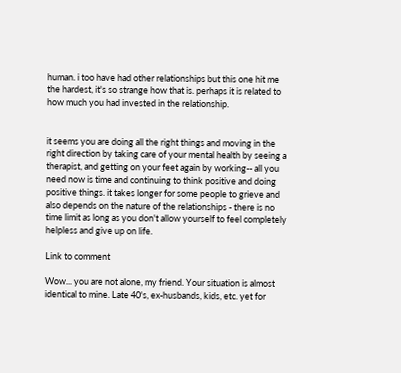human. i too have had other relationships but this one hit me the hardest, it's so strange how that is. perhaps it is related to how much you had invested in the relationship.


it seems you are doing all the right things and moving in the right direction by taking care of your mental health by seeing a therapist, and getting on your feet again by working-- all you need now is time and continuing to think positive and doing positive things. it takes longer for some people to grieve and also depends on the nature of the relationships - there is no time limit as long as you don't allow yourself to feel completely helpless and give up on life.

Link to comment

Wow... you are not alone, my friend. Your situation is almost identical to mine. Late 40's, ex-husbands, kids, etc. yet for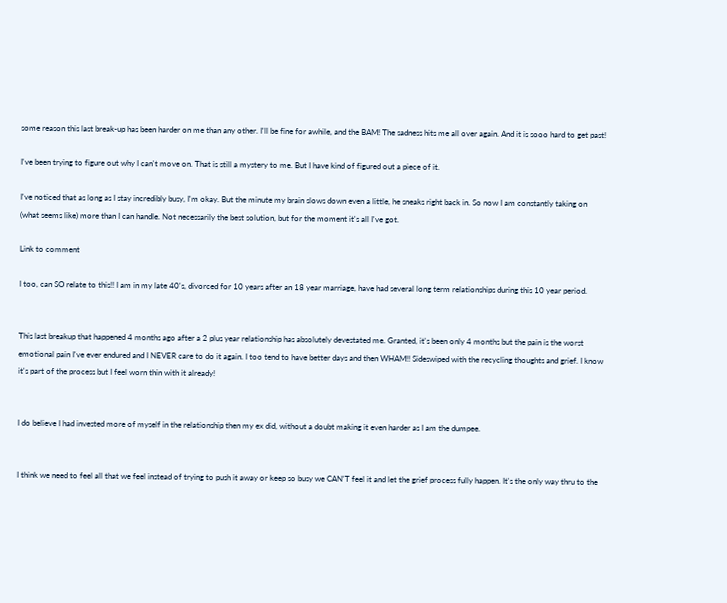some reason this last break-up has been harder on me than any other. I'll be fine for awhile, and the BAM! The sadness hits me all over again. And it is sooo hard to get past!

I've been trying to figure out why I can't move on. That is still a mystery to me. But I have kind of figured out a piece of it.

I've noticed that as long as I stay incredibly busy, I'm okay. But the minute my brain slows down even a little, he sneaks right back in. So now I am constantly taking on (what seems like) more than I can handle. Not necessarily the best solution, but for the moment it's all I've got.

Link to comment

I too, can SO relate to this!! I am in my late 40's, divorced for 10 years after an 18 year marriage, have had several long term relationships during this 10 year period.


This last breakup that happened 4 months ago after a 2 plus year relationship has absolutely devestated me. Granted, it's been only 4 months but the pain is the worst emotional pain I've ever endured and I NEVER care to do it again. I too tend to have better days and then WHAM!! Sideswiped with the recycling thoughts and grief. I know it's part of the process but I feel worn thin with it already!


I do believe I had invested more of myself in the relationship then my ex did, without a doubt making it even harder as I am the dumpee.


I think we need to feel all that we feel instead of trying to push it away or keep so busy we CAN'T feel it and let the grief process fully happen. It's the only way thru to the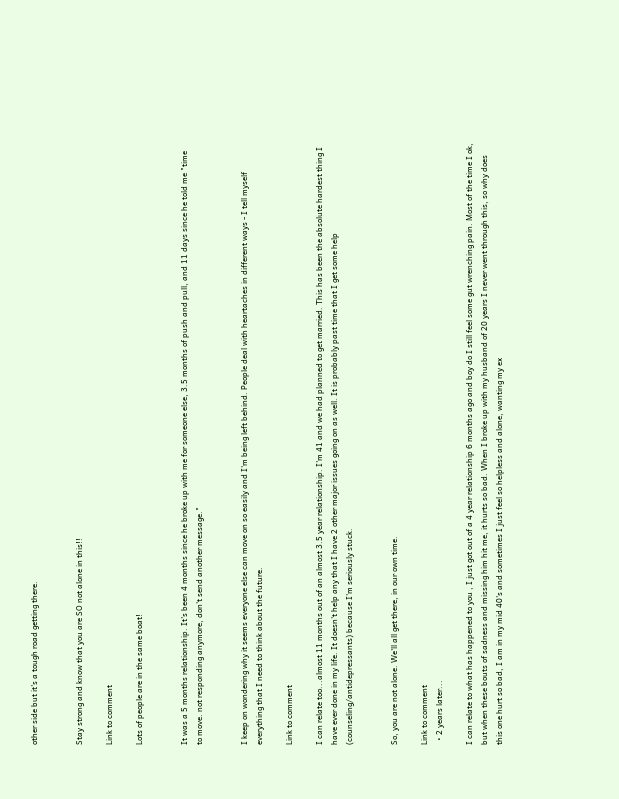other side but it's a tough road getting there.


Stay strong and know that you are SO not alone in this!!

Link to comment

Lots of people are in the same boat!


It was a 5 months relationship. It's been 4 months since he broke up with me for someone else, 3.5 months of push and pull, and 11 days since he told me "time to move. not responding anymore, don't send another message."


I keep on wondering why it seems everyone else can move on so easily and I'm being left behind. People deal with heartaches in different ways - I tell myself everything that I need to think about the future.

Link to comment

I can relate too...almost 11 months out of an almost 3.5 year relationship. I'm 41 and we had planned to get married. This has been the absolute hardest thing I have ever done in my life. It doesn't help any that I have 2 other major issues going on as well. It is probably past time that I get some help (counseling/antidepressants) because I'm seriously stuck.


So, you are not alone. We'll all get there, in our own time.

Link to comment
  • 2 years later...

I can relate to what has happened to you , I just got out of a 4 year relationship 6 months ago and boy do I still feel some gut wrenching pain. Most of the time I ok, but when these bouts of sadness and missing him hit me, it hurts so bad. When I broke up with my husband of 20 years I never went through this, so why does this one hurt so bad, I am in my mid 40's and sometimes I just feel so helpless and alone, wanting my ex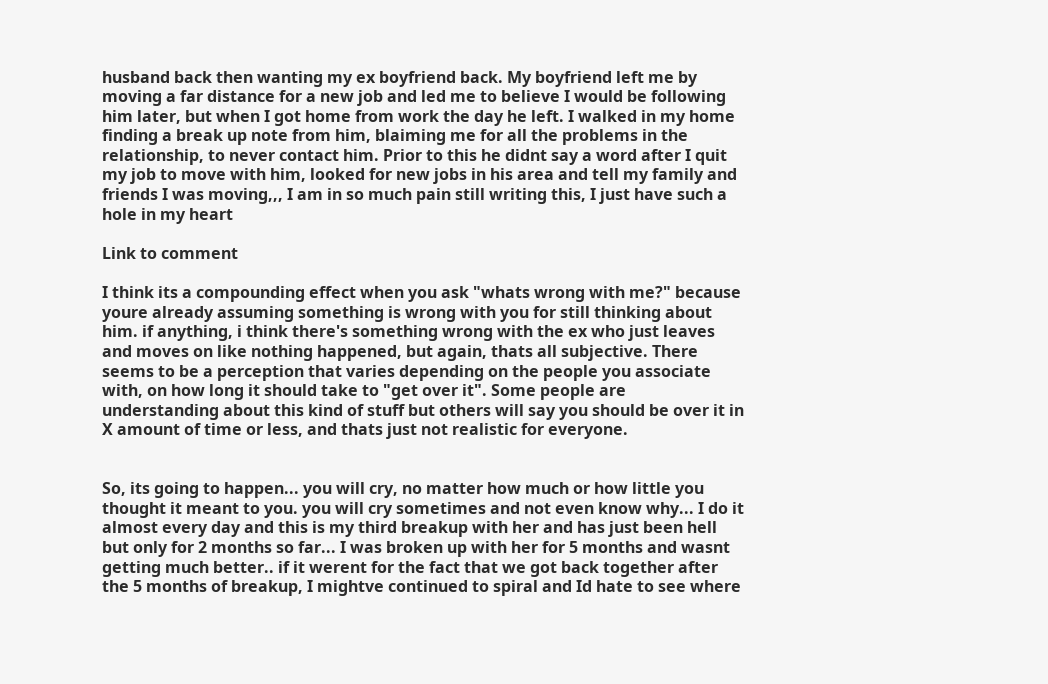husband back then wanting my ex boyfriend back. My boyfriend left me by moving a far distance for a new job and led me to believe I would be following him later, but when I got home from work the day he left. I walked in my home finding a break up note from him, blaiming me for all the problems in the relationship, to never contact him. Prior to this he didnt say a word after I quit my job to move with him, looked for new jobs in his area and tell my family and friends I was moving,,, I am in so much pain still writing this, I just have such a hole in my heart

Link to comment

I think its a compounding effect when you ask "whats wrong with me?" because youre already assuming something is wrong with you for still thinking about him. if anything, i think there's something wrong with the ex who just leaves and moves on like nothing happened, but again, thats all subjective. There seems to be a perception that varies depending on the people you associate with, on how long it should take to "get over it". Some people are understanding about this kind of stuff but others will say you should be over it in X amount of time or less, and thats just not realistic for everyone.


So, its going to happen... you will cry, no matter how much or how little you thought it meant to you. you will cry sometimes and not even know why... I do it almost every day and this is my third breakup with her and has just been hell but only for 2 months so far... I was broken up with her for 5 months and wasnt getting much better.. if it werent for the fact that we got back together after the 5 months of breakup, I mightve continued to spiral and Id hate to see where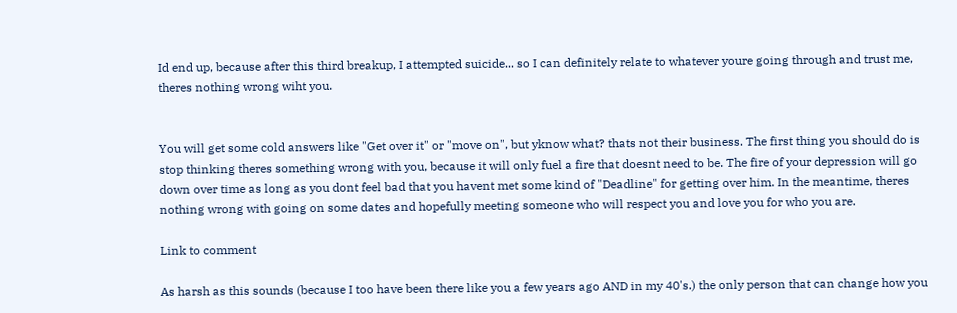Id end up, because after this third breakup, I attempted suicide... so I can definitely relate to whatever youre going through and trust me, theres nothing wrong wiht you.


You will get some cold answers like "Get over it" or "move on", but yknow what? thats not their business. The first thing you should do is stop thinking theres something wrong with you, because it will only fuel a fire that doesnt need to be. The fire of your depression will go down over time as long as you dont feel bad that you havent met some kind of "Deadline" for getting over him. In the meantime, theres nothing wrong with going on some dates and hopefully meeting someone who will respect you and love you for who you are.

Link to comment

As harsh as this sounds (because I too have been there like you a few years ago AND in my 40's.) the only person that can change how you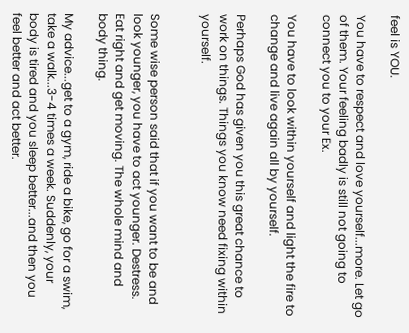feel is YOU.

You have to respect and love yourself...more. Let go of them. Your feeling badly is still not going to connect you to your Ex.

You have to look within yourself and light the fire to change and live again all by yourself.

Perhaps God has given you this great chance to work on things. Things you know need fixing within yourself.


Some wise person said that if you want to be and look younger, you have to act younger. Destress. Eat right and get moving. The whole mind and body thing.

My advice...get to a gym, ride a bike, go for a swim, take a walk...3-4 times a week. Suddenly, your body is tired and you sleep better...and then you feel better and act better.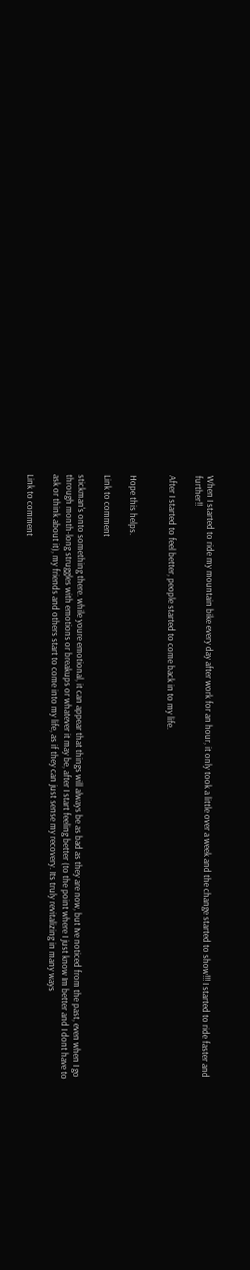When I started to ride my mountain bike every day after work for an hour, it only took a little over a week and the change started to show!!! I started to ride faster and further!!

After I started to feel better, people started to come back in to my life.


Hope this helps.

Link to comment

stickman's onto something there. while youre emotional, it can appear that things will always be as bad as they are now, but Ive noticed from the past, even when I go through month-long struggles with emotions or breakups or whatever it may be, after I start feeling better (to the point where I just know Im better and I dont have to ask or think about it), my friends and others start to come into my life, as if they can just sense my recovery. Its truly revitalizing in many ways

Link to comment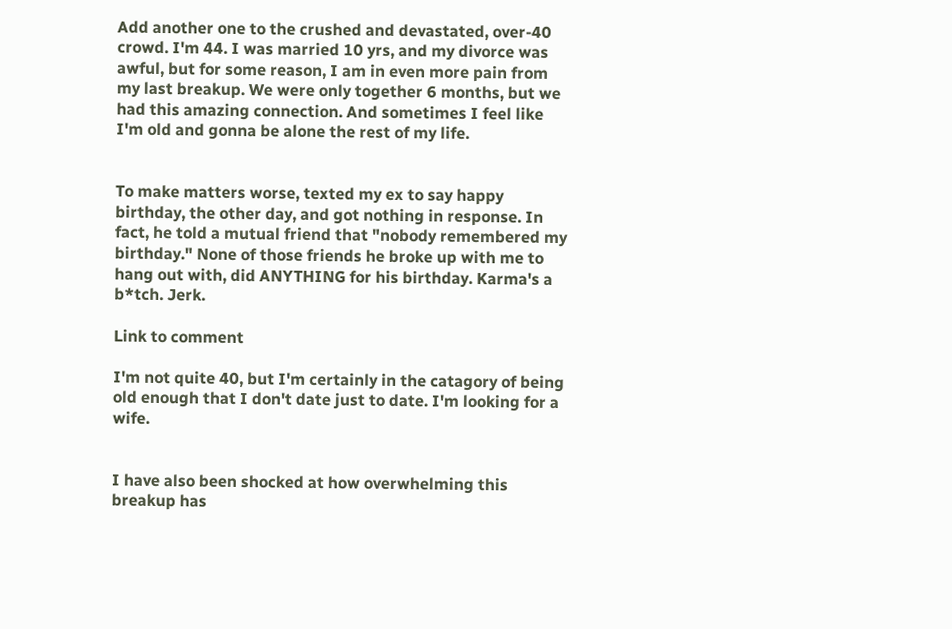Add another one to the crushed and devastated, over-40 crowd. I'm 44. I was married 10 yrs, and my divorce was awful, but for some reason, I am in even more pain from my last breakup. We were only together 6 months, but we had this amazing connection. And sometimes I feel like I'm old and gonna be alone the rest of my life.


To make matters worse, texted my ex to say happy birthday, the other day, and got nothing in response. In fact, he told a mutual friend that "nobody remembered my birthday." None of those friends he broke up with me to hang out with, did ANYTHING for his birthday. Karma's a b*tch. Jerk.

Link to comment

I'm not quite 40, but I'm certainly in the catagory of being old enough that I don't date just to date. I'm looking for a wife.


I have also been shocked at how overwhelming this breakup has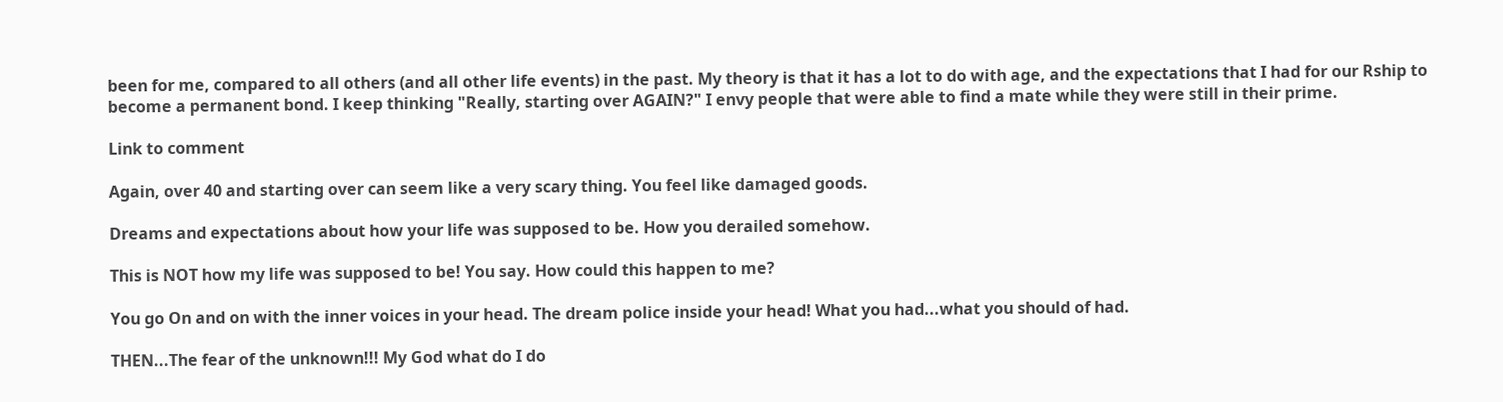been for me, compared to all others (and all other life events) in the past. My theory is that it has a lot to do with age, and the expectations that I had for our Rship to become a permanent bond. I keep thinking "Really, starting over AGAIN?" I envy people that were able to find a mate while they were still in their prime.

Link to comment

Again, over 40 and starting over can seem like a very scary thing. You feel like damaged goods.

Dreams and expectations about how your life was supposed to be. How you derailed somehow.

This is NOT how my life was supposed to be! You say. How could this happen to me?

You go On and on with the inner voices in your head. The dream police inside your head! What you had...what you should of had.

THEN...The fear of the unknown!!! My God what do I do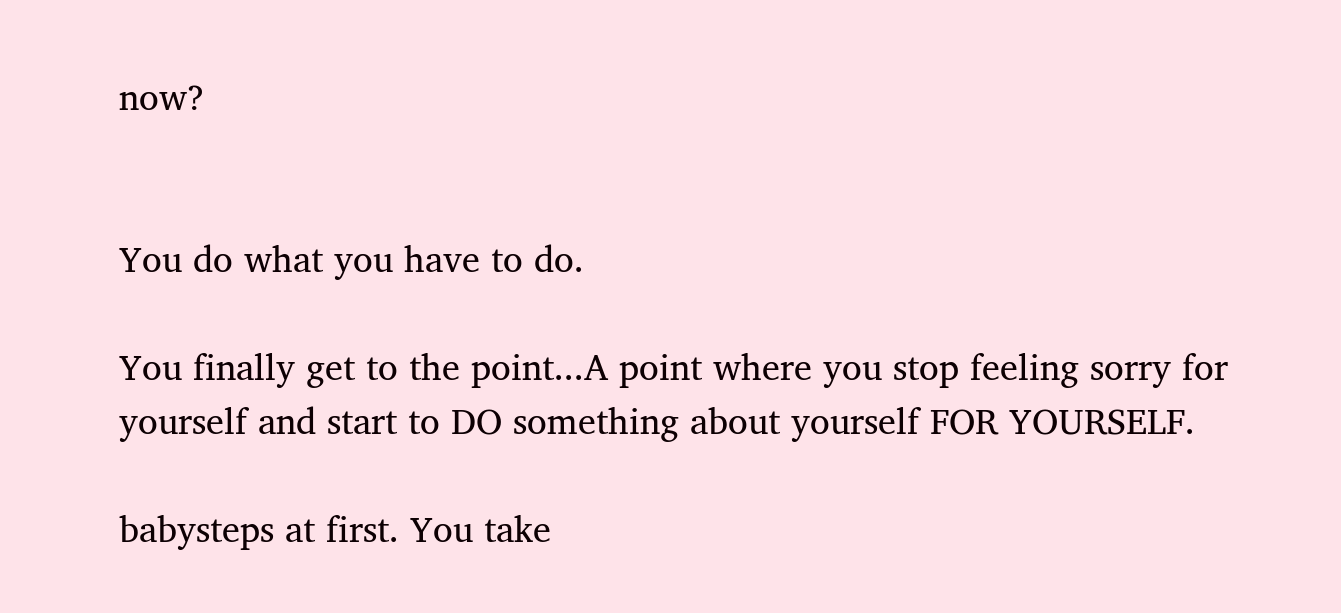now?


You do what you have to do.

You finally get to the point...A point where you stop feeling sorry for yourself and start to DO something about yourself FOR YOURSELF.

babysteps at first. You take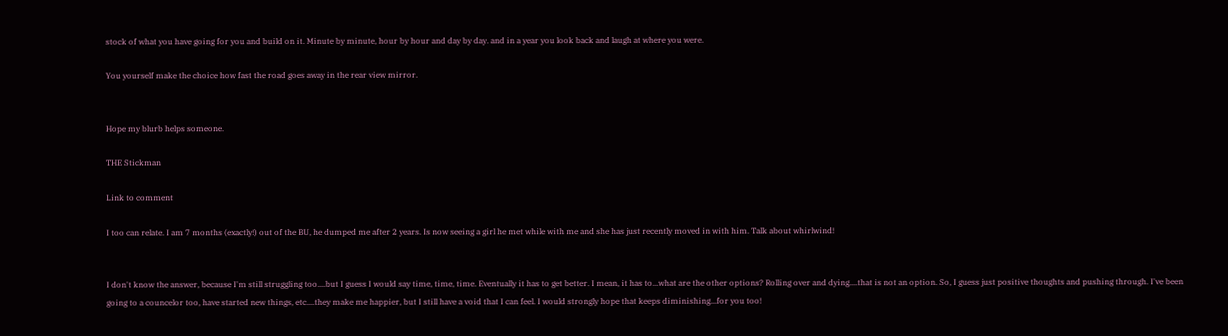stock of what you have going for you and build on it. Minute by minute, hour by hour and day by day. and in a year you look back and laugh at where you were.

You yourself make the choice how fast the road goes away in the rear view mirror.


Hope my blurb helps someone.

THE Stickman

Link to comment

I too can relate. I am 7 months (exactly!) out of the BU, he dumped me after 2 years. Is now seeing a girl he met while with me and she has just recently moved in with him. Talk about whirlwind!


I don't know the answer, because I'm still struggling too....but I guess I would say time, time, time. Eventually it has to get better. I mean, it has to...what are the other options? Rolling over and dying....that is not an option. So, I guess just positive thoughts and pushing through. I've been going to a councelor too, have started new things, etc....they make me happier, but I still have a void that I can feel. I would strongly hope that keeps diminishing...for you too!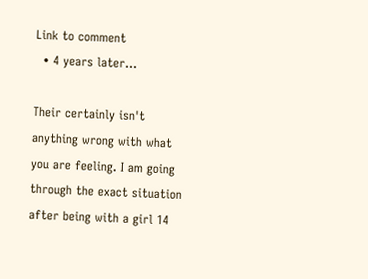Link to comment
  • 4 years later...

Their certainly isn't anything wrong with what you are feeling. I am going through the exact situation after being with a girl 14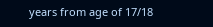years from age of 17/18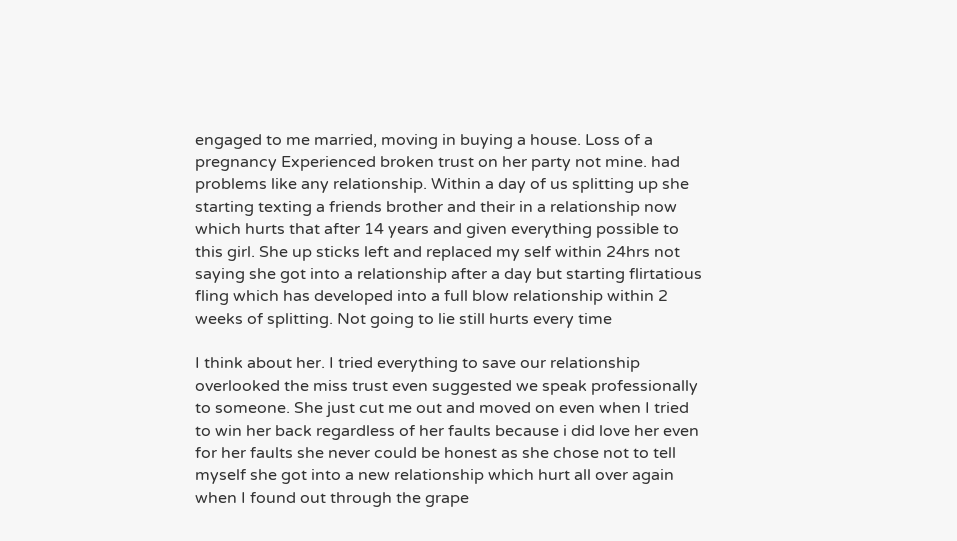engaged to me married, moving in buying a house. Loss of a pregnancy Experienced broken trust on her party not mine. had problems like any relationship. Within a day of us splitting up she starting texting a friends brother and their in a relationship now which hurts that after 14 years and given everything possible to this girl. She up sticks left and replaced my self within 24hrs not saying she got into a relationship after a day but starting flirtatious fling which has developed into a full blow relationship within 2 weeks of splitting. Not going to lie still hurts every time

I think about her. I tried everything to save our relationship overlooked the miss trust even suggested we speak professionally to someone. She just cut me out and moved on even when I tried to win her back regardless of her faults because i did love her even for her faults she never could be honest as she chose not to tell myself she got into a new relationship which hurt all over again when I found out through the grape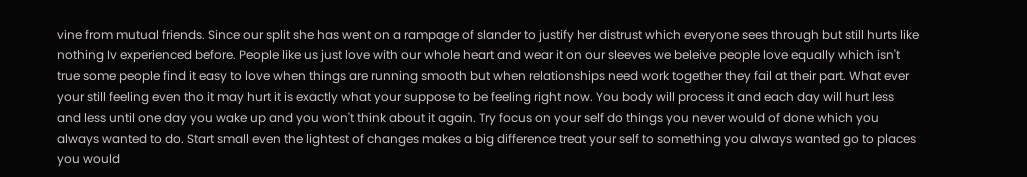vine from mutual friends. Since our split she has went on a rampage of slander to justify her distrust which everyone sees through but still hurts like nothing Iv experienced before. People like us just love with our whole heart and wear it on our sleeves we beleive people love equally which isn't true some people find it easy to love when things are running smooth but when relationships need work together they fail at their part. What ever your still feeling even tho it may hurt it is exactly what your suppose to be feeling right now. You body will process it and each day will hurt less and less until one day you wake up and you won't think about it again. Try focus on your self do things you never would of done which you always wanted to do. Start small even the lightest of changes makes a big difference treat your self to something you always wanted go to places you would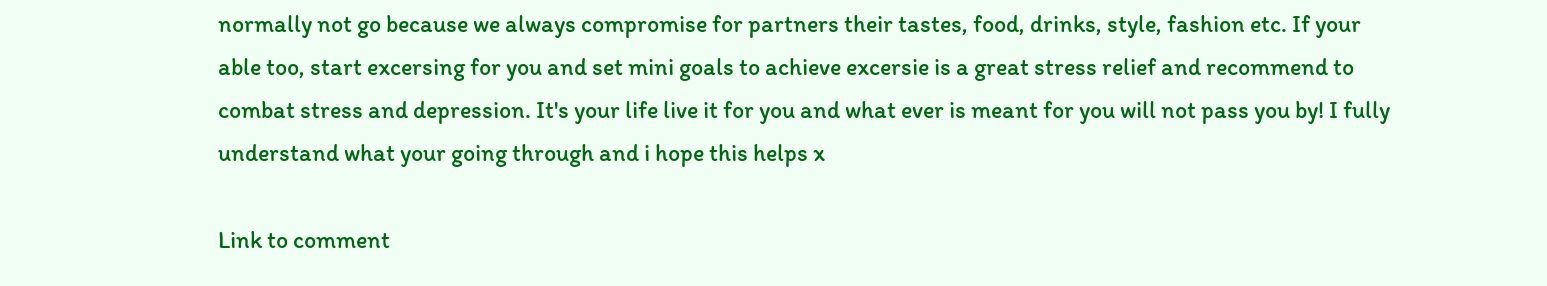normally not go because we always compromise for partners their tastes, food, drinks, style, fashion etc. If your able too, start excersing for you and set mini goals to achieve excersie is a great stress relief and recommend to combat stress and depression. It's your life live it for you and what ever is meant for you will not pass you by! I fully understand what your going through and i hope this helps x

Link to comment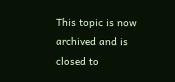This topic is now archived and is closed to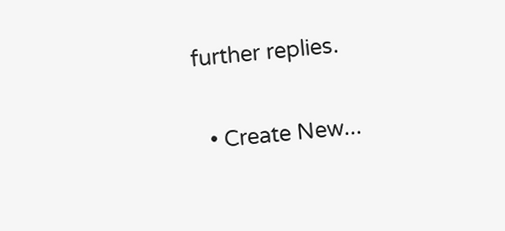further replies.

  • Create New...